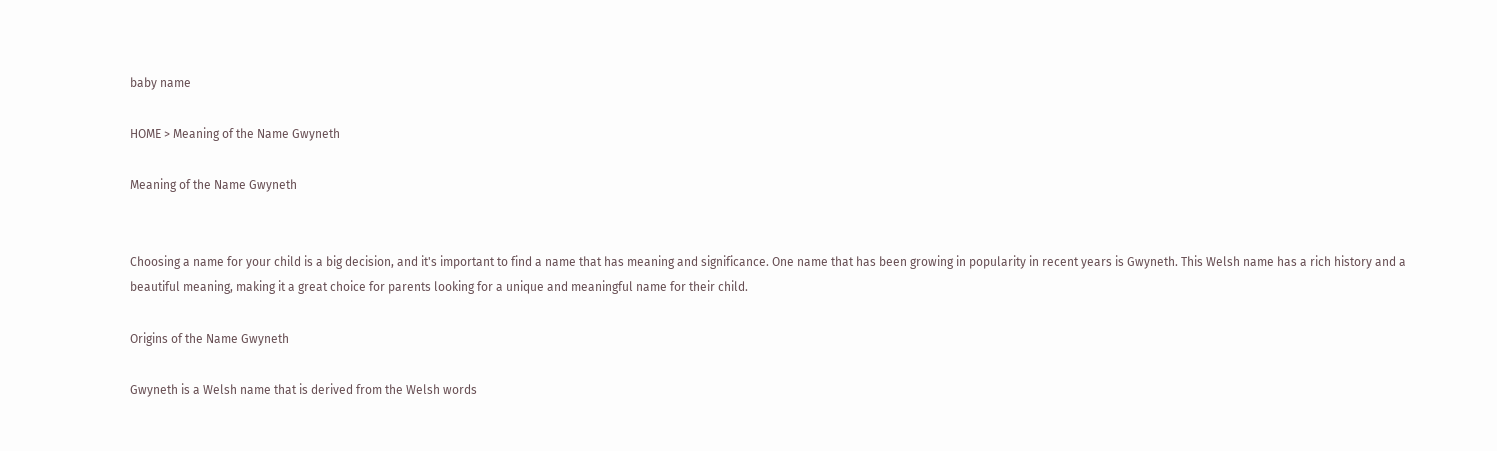baby name

HOME > Meaning of the Name Gwyneth

Meaning of the Name Gwyneth


Choosing a name for your child is a big decision, and it's important to find a name that has meaning and significance. One name that has been growing in popularity in recent years is Gwyneth. This Welsh name has a rich history and a beautiful meaning, making it a great choice for parents looking for a unique and meaningful name for their child.

Origins of the Name Gwyneth

Gwyneth is a Welsh name that is derived from the Welsh words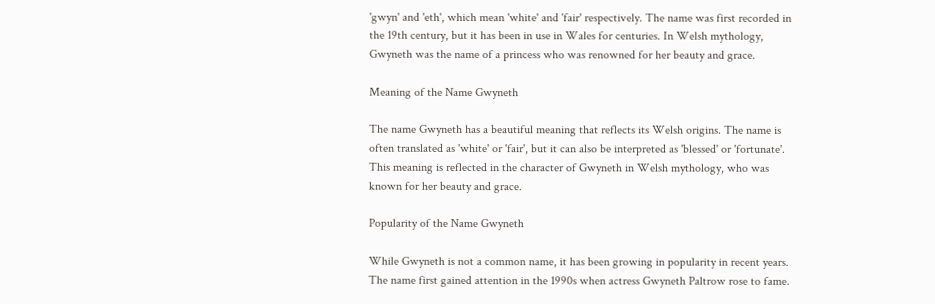'gwyn' and 'eth', which mean 'white' and 'fair' respectively. The name was first recorded in the 19th century, but it has been in use in Wales for centuries. In Welsh mythology, Gwyneth was the name of a princess who was renowned for her beauty and grace.

Meaning of the Name Gwyneth

The name Gwyneth has a beautiful meaning that reflects its Welsh origins. The name is often translated as 'white' or 'fair', but it can also be interpreted as 'blessed' or 'fortunate'. This meaning is reflected in the character of Gwyneth in Welsh mythology, who was known for her beauty and grace.

Popularity of the Name Gwyneth

While Gwyneth is not a common name, it has been growing in popularity in recent years. The name first gained attention in the 1990s when actress Gwyneth Paltrow rose to fame.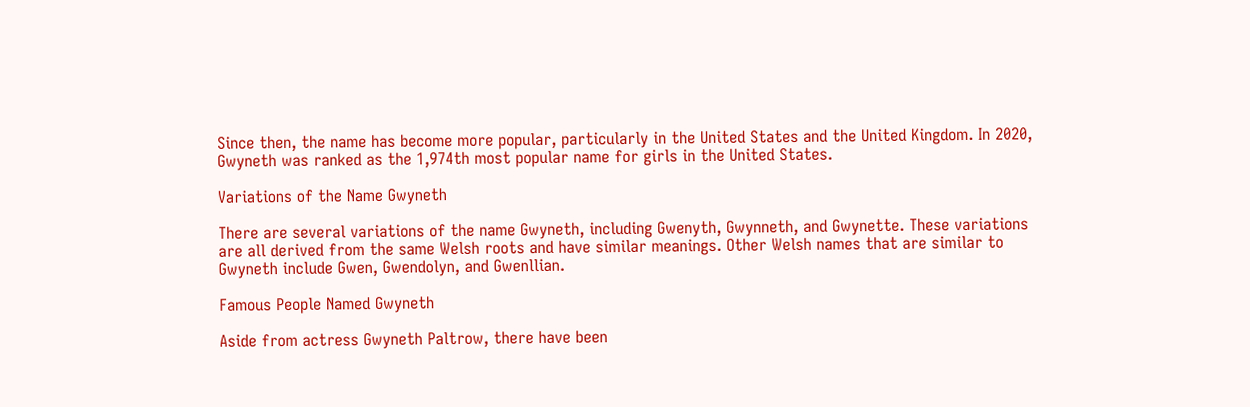Since then, the name has become more popular, particularly in the United States and the United Kingdom. In 2020, Gwyneth was ranked as the 1,974th most popular name for girls in the United States.

Variations of the Name Gwyneth

There are several variations of the name Gwyneth, including Gwenyth, Gwynneth, and Gwynette. These variations are all derived from the same Welsh roots and have similar meanings. Other Welsh names that are similar to Gwyneth include Gwen, Gwendolyn, and Gwenllian.

Famous People Named Gwyneth

Aside from actress Gwyneth Paltrow, there have been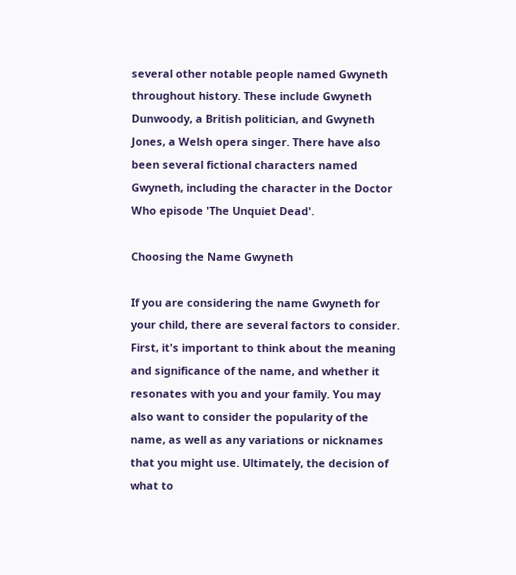several other notable people named Gwyneth throughout history. These include Gwyneth Dunwoody, a British politician, and Gwyneth Jones, a Welsh opera singer. There have also been several fictional characters named Gwyneth, including the character in the Doctor Who episode 'The Unquiet Dead'.

Choosing the Name Gwyneth

If you are considering the name Gwyneth for your child, there are several factors to consider. First, it's important to think about the meaning and significance of the name, and whether it resonates with you and your family. You may also want to consider the popularity of the name, as well as any variations or nicknames that you might use. Ultimately, the decision of what to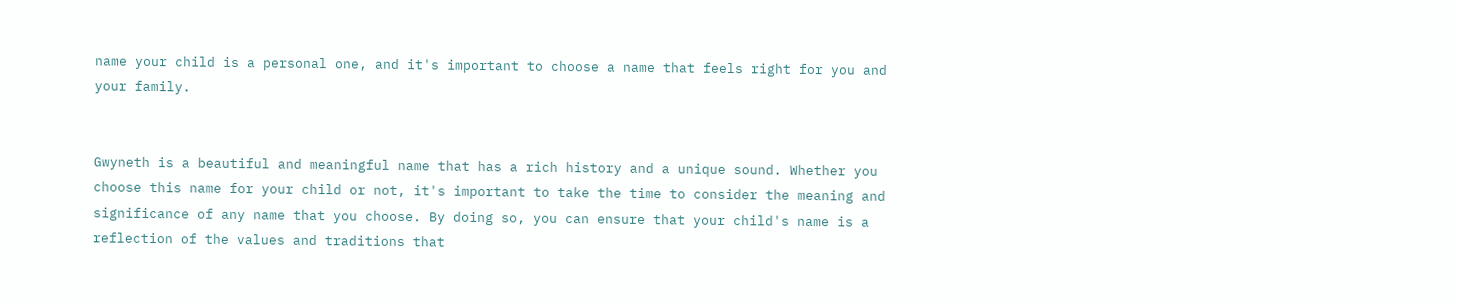name your child is a personal one, and it's important to choose a name that feels right for you and your family.


Gwyneth is a beautiful and meaningful name that has a rich history and a unique sound. Whether you choose this name for your child or not, it's important to take the time to consider the meaning and significance of any name that you choose. By doing so, you can ensure that your child's name is a reflection of the values and traditions that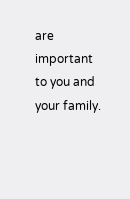are important to you and your family.